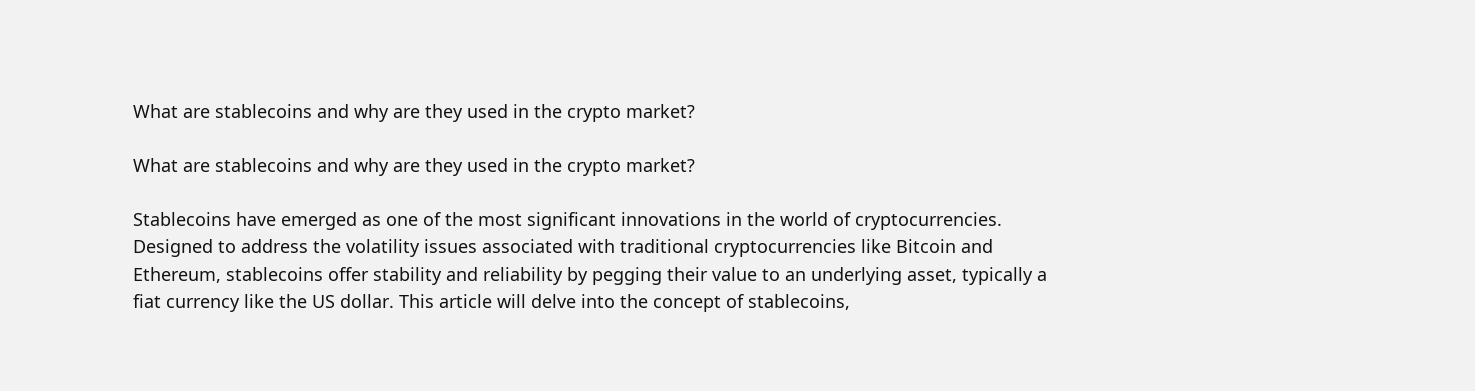What are stablecoins and why are they used in the crypto market?

What are stablecoins and why are they used in the crypto market?

Stablecoins have emerged as one of the most significant innovations in the world of cryptocurrencies. Designed to address the volatility issues associated with traditional cryptocurrencies like Bitcoin and Ethereum, stablecoins offer stability and reliability by pegging their value to an underlying asset, typically a fiat currency like the US dollar. This article will delve into the concept of stablecoins,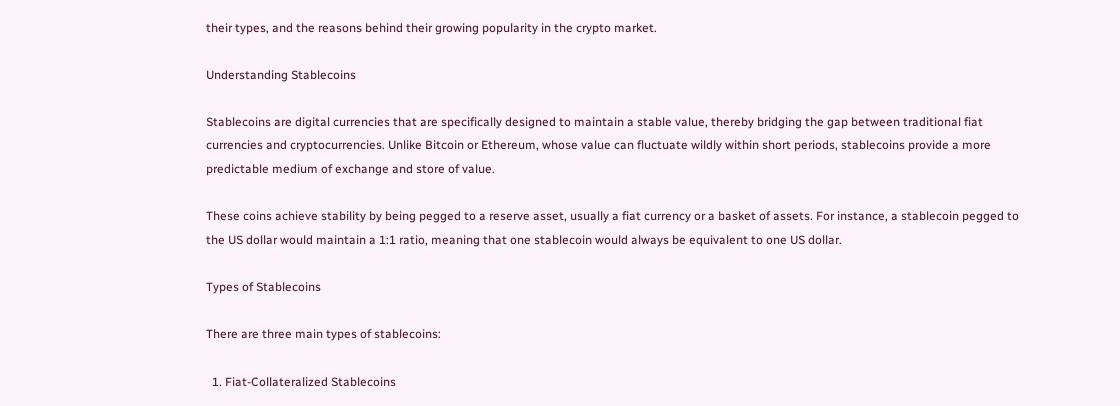their types, and the reasons behind their growing popularity in the crypto market.

Understanding Stablecoins

Stablecoins are digital currencies that are specifically designed to maintain a stable value, thereby bridging the gap between traditional fiat currencies and cryptocurrencies. Unlike Bitcoin or Ethereum, whose value can fluctuate wildly within short periods, stablecoins provide a more predictable medium of exchange and store of value.

These coins achieve stability by being pegged to a reserve asset, usually a fiat currency or a basket of assets. For instance, a stablecoin pegged to the US dollar would maintain a 1:1 ratio, meaning that one stablecoin would always be equivalent to one US dollar.

Types of Stablecoins

There are three main types of stablecoins:

  1. Fiat-Collateralized Stablecoins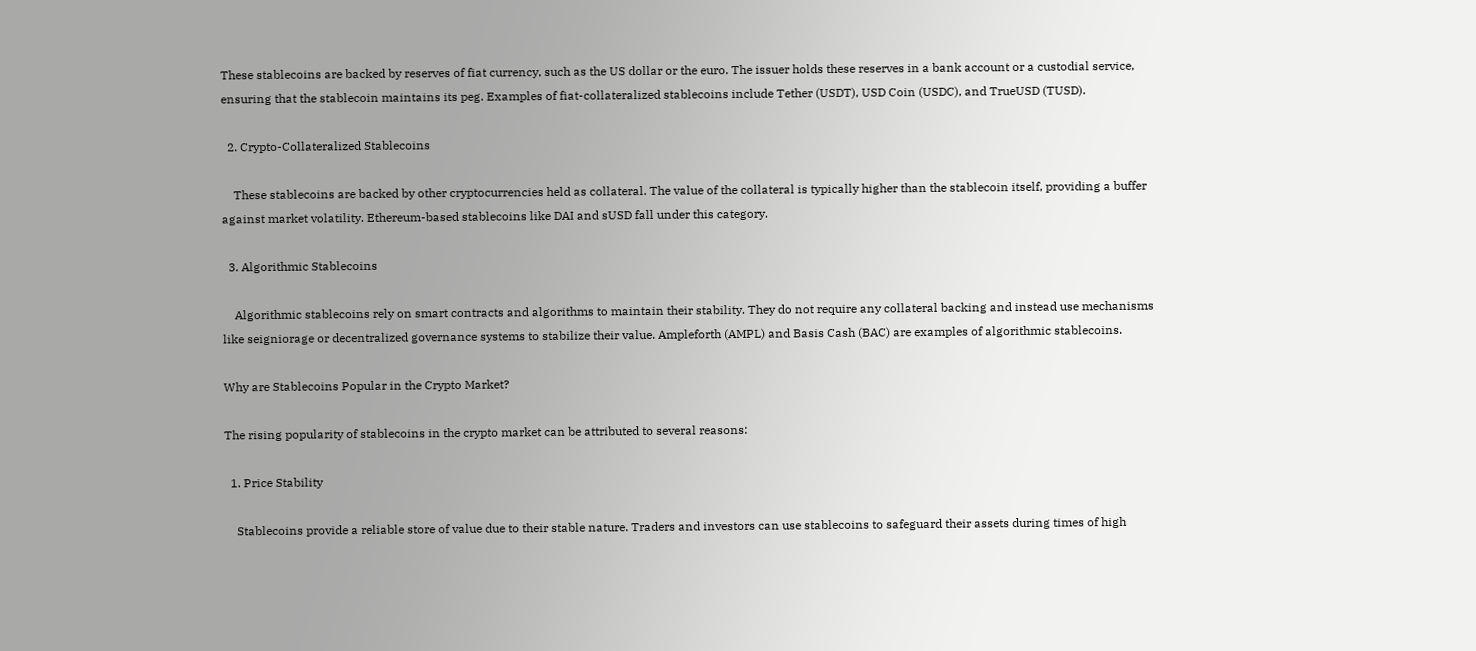These stablecoins are backed by reserves of fiat currency, such as the US dollar or the euro. The issuer holds these reserves in a bank account or a custodial service, ensuring that the stablecoin maintains its peg. Examples of fiat-collateralized stablecoins include Tether (USDT), USD Coin (USDC), and TrueUSD (TUSD).

  2. Crypto-Collateralized Stablecoins

    These stablecoins are backed by other cryptocurrencies held as collateral. The value of the collateral is typically higher than the stablecoin itself, providing a buffer against market volatility. Ethereum-based stablecoins like DAI and sUSD fall under this category.

  3. Algorithmic Stablecoins

    Algorithmic stablecoins rely on smart contracts and algorithms to maintain their stability. They do not require any collateral backing and instead use mechanisms like seigniorage or decentralized governance systems to stabilize their value. Ampleforth (AMPL) and Basis Cash (BAC) are examples of algorithmic stablecoins.

Why are Stablecoins Popular in the Crypto Market?

The rising popularity of stablecoins in the crypto market can be attributed to several reasons:

  1. Price Stability

    Stablecoins provide a reliable store of value due to their stable nature. Traders and investors can use stablecoins to safeguard their assets during times of high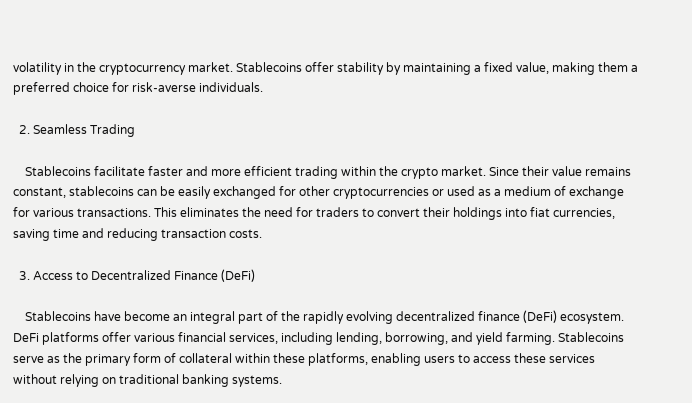volatility in the cryptocurrency market. Stablecoins offer stability by maintaining a fixed value, making them a preferred choice for risk-averse individuals.

  2. Seamless Trading

    Stablecoins facilitate faster and more efficient trading within the crypto market. Since their value remains constant, stablecoins can be easily exchanged for other cryptocurrencies or used as a medium of exchange for various transactions. This eliminates the need for traders to convert their holdings into fiat currencies, saving time and reducing transaction costs.

  3. Access to Decentralized Finance (DeFi)

    Stablecoins have become an integral part of the rapidly evolving decentralized finance (DeFi) ecosystem. DeFi platforms offer various financial services, including lending, borrowing, and yield farming. Stablecoins serve as the primary form of collateral within these platforms, enabling users to access these services without relying on traditional banking systems.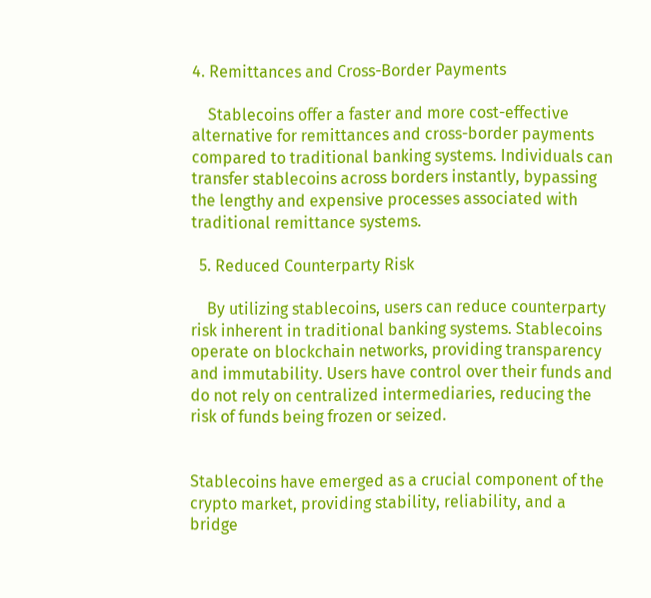4. Remittances and Cross-Border Payments

    Stablecoins offer a faster and more cost-effective alternative for remittances and cross-border payments compared to traditional banking systems. Individuals can transfer stablecoins across borders instantly, bypassing the lengthy and expensive processes associated with traditional remittance systems.

  5. Reduced Counterparty Risk

    By utilizing stablecoins, users can reduce counterparty risk inherent in traditional banking systems. Stablecoins operate on blockchain networks, providing transparency and immutability. Users have control over their funds and do not rely on centralized intermediaries, reducing the risk of funds being frozen or seized.


Stablecoins have emerged as a crucial component of the crypto market, providing stability, reliability, and a bridge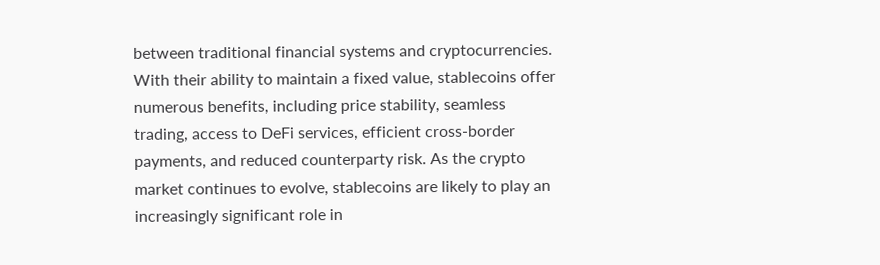between traditional financial systems and cryptocurrencies. With their ability to maintain a fixed value, stablecoins offer numerous benefits, including price stability, seamless trading, access to DeFi services, efficient cross-border payments, and reduced counterparty risk. As the crypto market continues to evolve, stablecoins are likely to play an increasingly significant role in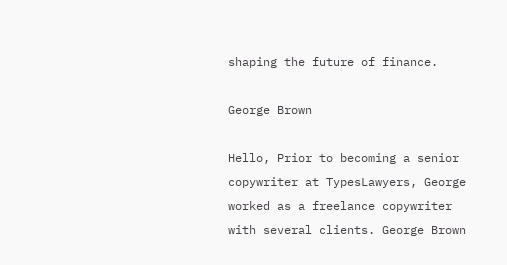shaping the future of finance.

George Brown

Hello, Prior to becoming a senior copywriter at TypesLawyers, George worked as a freelance copywriter with several clients. George Brown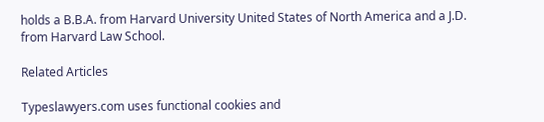holds a B.B.A. from Harvard University United States of North America and a J.D. from Harvard Law School.

Related Articles

Typeslawyers.com uses functional cookies and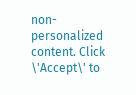non-personalized content. Click \'Accept\' to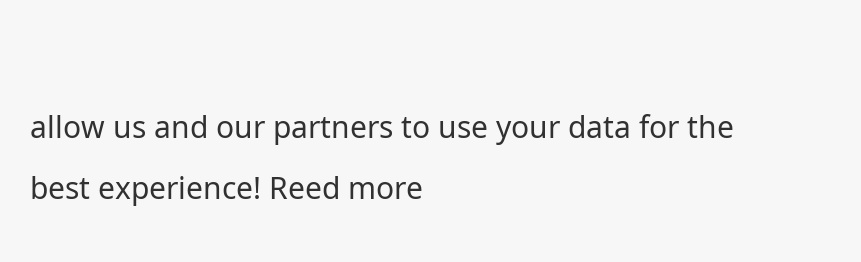allow us and our partners to use your data for the best experience! Reed more